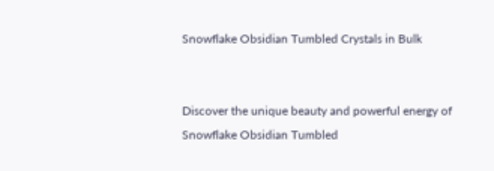Snowflake Obsidian Tumbled Crystals in Bulk


Discover the unique beauty and powerful energy of Snowflake Obsidian Tumbled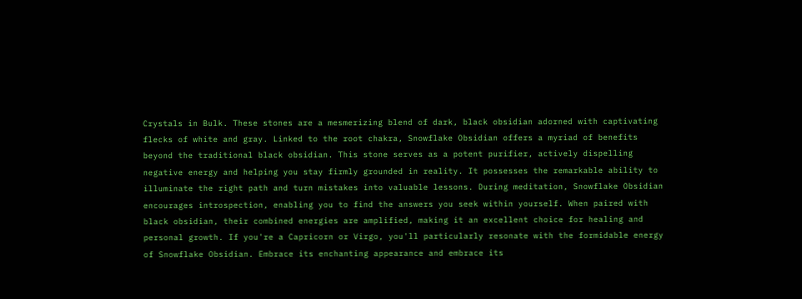Crystals in Bulk. These stones are a mesmerizing blend of dark, black obsidian adorned with captivating flecks of white and gray. Linked to the root chakra, Snowflake Obsidian offers a myriad of benefits beyond the traditional black obsidian. This stone serves as a potent purifier, actively dispelling negative energy and helping you stay firmly grounded in reality. It possesses the remarkable ability to illuminate the right path and turn mistakes into valuable lessons. During meditation, Snowflake Obsidian encourages introspection, enabling you to find the answers you seek within yourself. When paired with black obsidian, their combined energies are amplified, making it an excellent choice for healing and personal growth. If you're a Capricorn or Virgo, you'll particularly resonate with the formidable energy of Snowflake Obsidian. Embrace its enchanting appearance and embrace its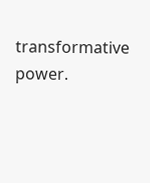transformative power.